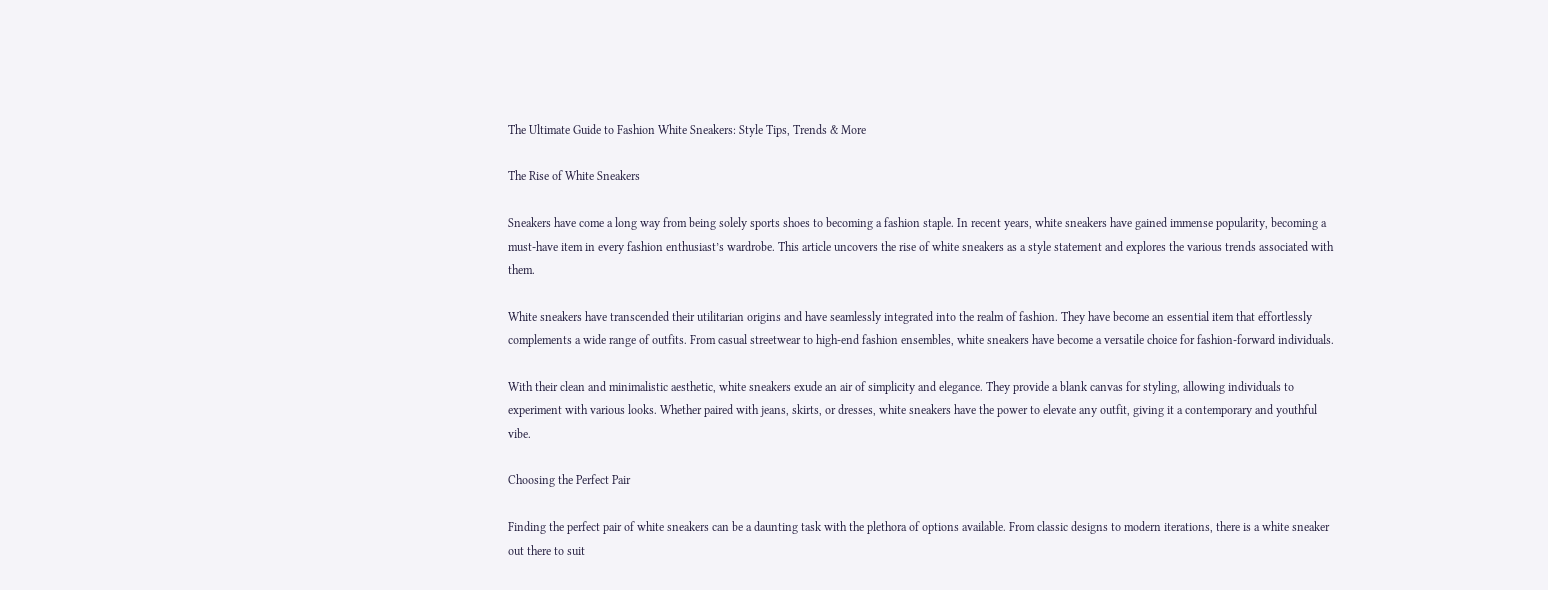The Ultimate Guide to Fashion White Sneakers: Style Tips, Trends & More

The Rise of White Sneakers

Sneakers have come a long way from being solely sports shoes to becoming a fashion staple. In recent years, white sneakers have gained immense popularity, becoming a must-have item in every fashion enthusiast’s wardrobe. This article uncovers the rise of white sneakers as a style statement and explores the various trends associated with them.

White sneakers have transcended their utilitarian origins and have seamlessly integrated into the realm of fashion. They have become an essential item that effortlessly complements a wide range of outfits. From casual streetwear to high-end fashion ensembles, white sneakers have become a versatile choice for fashion-forward individuals.

With their clean and minimalistic aesthetic, white sneakers exude an air of simplicity and elegance. They provide a blank canvas for styling, allowing individuals to experiment with various looks. Whether paired with jeans, skirts, or dresses, white sneakers have the power to elevate any outfit, giving it a contemporary and youthful vibe.

Choosing the Perfect Pair

Finding the perfect pair of white sneakers can be a daunting task with the plethora of options available. From classic designs to modern iterations, there is a white sneaker out there to suit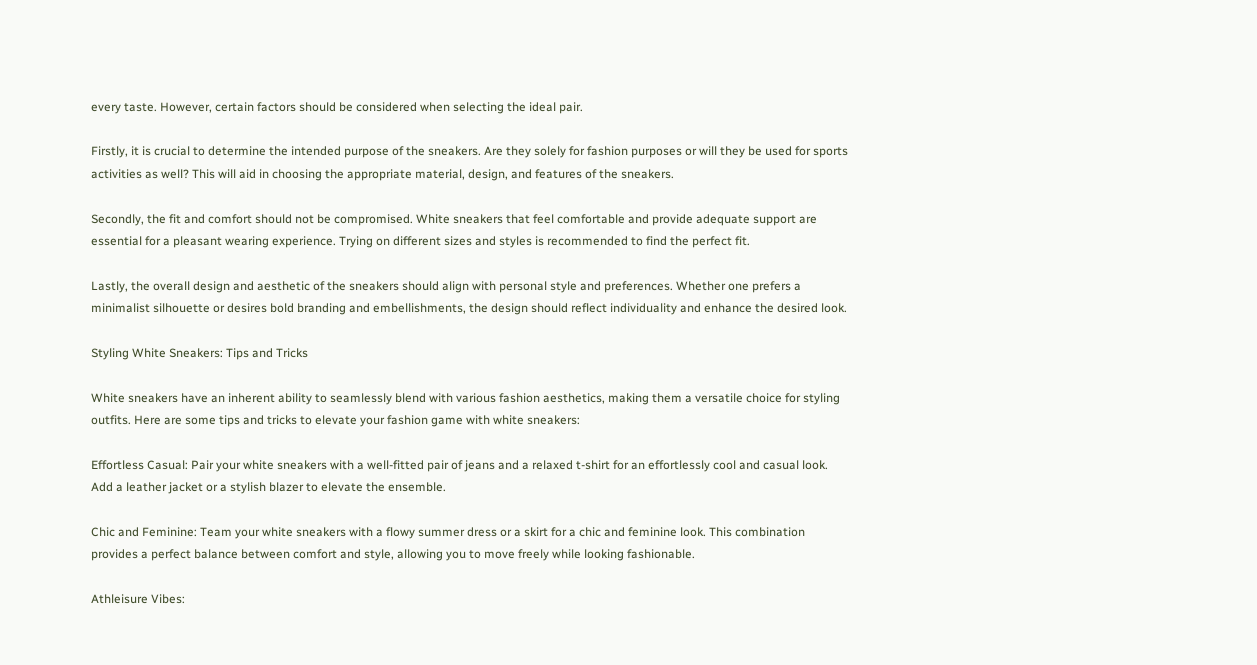every taste. However, certain factors should be considered when selecting the ideal pair.

Firstly, it is crucial to determine the intended purpose of the sneakers. Are they solely for fashion purposes or will they be used for sports activities as well? This will aid in choosing the appropriate material, design, and features of the sneakers.

Secondly, the fit and comfort should not be compromised. White sneakers that feel comfortable and provide adequate support are essential for a pleasant wearing experience. Trying on different sizes and styles is recommended to find the perfect fit.

Lastly, the overall design and aesthetic of the sneakers should align with personal style and preferences. Whether one prefers a minimalist silhouette or desires bold branding and embellishments, the design should reflect individuality and enhance the desired look.

Styling White Sneakers: Tips and Tricks

White sneakers have an inherent ability to seamlessly blend with various fashion aesthetics, making them a versatile choice for styling outfits. Here are some tips and tricks to elevate your fashion game with white sneakers:

Effortless Casual: Pair your white sneakers with a well-fitted pair of jeans and a relaxed t-shirt for an effortlessly cool and casual look. Add a leather jacket or a stylish blazer to elevate the ensemble.

Chic and Feminine: Team your white sneakers with a flowy summer dress or a skirt for a chic and feminine look. This combination provides a perfect balance between comfort and style, allowing you to move freely while looking fashionable.

Athleisure Vibes: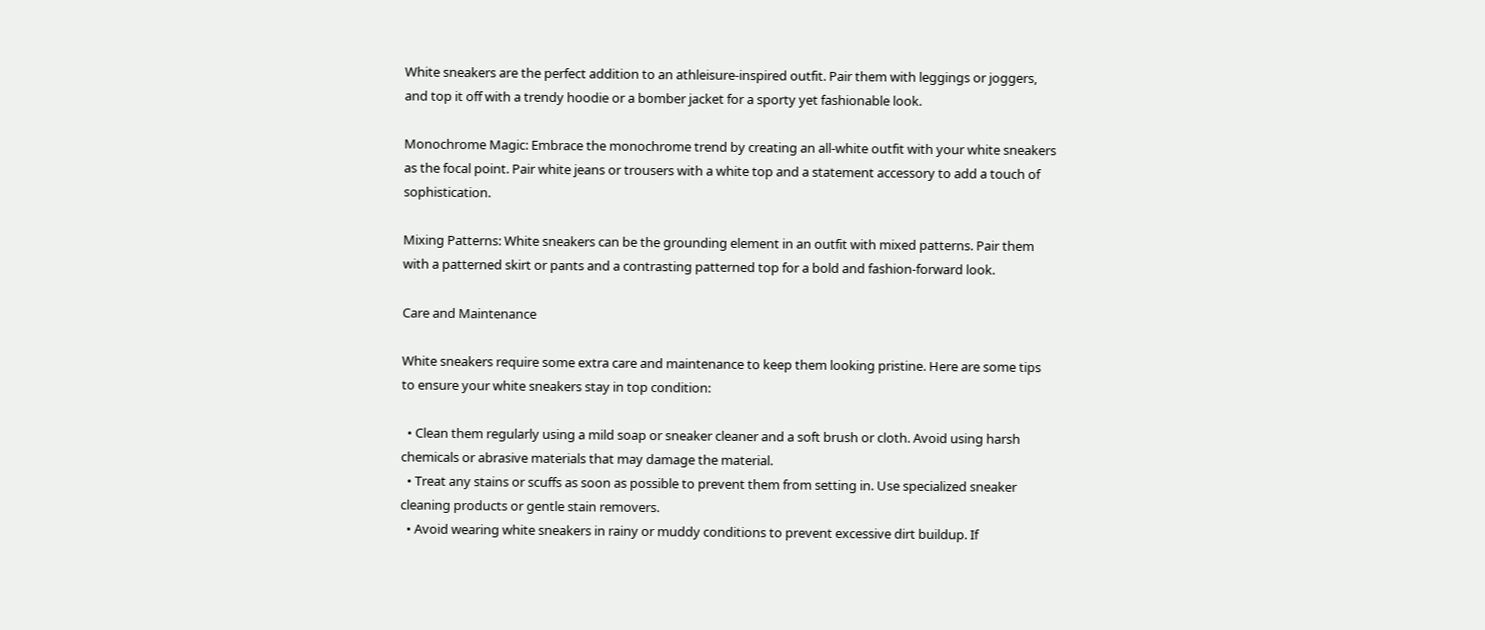White sneakers are the perfect addition to an athleisure-inspired outfit. Pair them with leggings or joggers, and top it off with a trendy hoodie or a bomber jacket for a sporty yet fashionable look.

Monochrome Magic: Embrace the monochrome trend by creating an all-white outfit with your white sneakers as the focal point. Pair white jeans or trousers with a white top and a statement accessory to add a touch of sophistication.

Mixing Patterns: White sneakers can be the grounding element in an outfit with mixed patterns. Pair them with a patterned skirt or pants and a contrasting patterned top for a bold and fashion-forward look.

Care and Maintenance

White sneakers require some extra care and maintenance to keep them looking pristine. Here are some tips to ensure your white sneakers stay in top condition:

  • Clean them regularly using a mild soap or sneaker cleaner and a soft brush or cloth. Avoid using harsh chemicals or abrasive materials that may damage the material.
  • Treat any stains or scuffs as soon as possible to prevent them from setting in. Use specialized sneaker cleaning products or gentle stain removers.
  • Avoid wearing white sneakers in rainy or muddy conditions to prevent excessive dirt buildup. If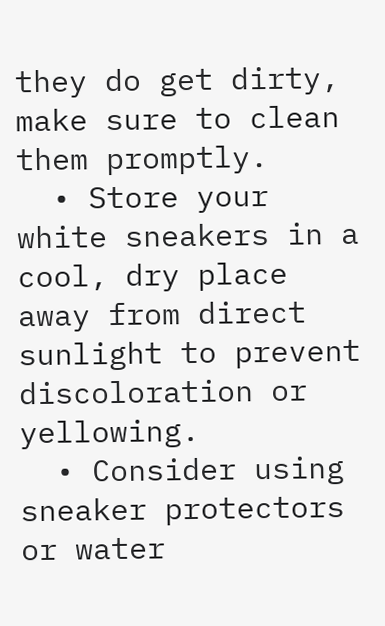they do get dirty, make sure to clean them promptly.
  • Store your white sneakers in a cool, dry place away from direct sunlight to prevent discoloration or yellowing.
  • Consider using sneaker protectors or water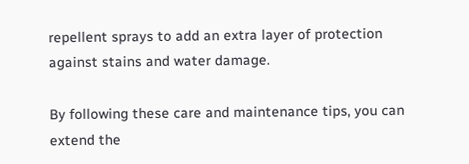repellent sprays to add an extra layer of protection against stains and water damage.

By following these care and maintenance tips, you can extend the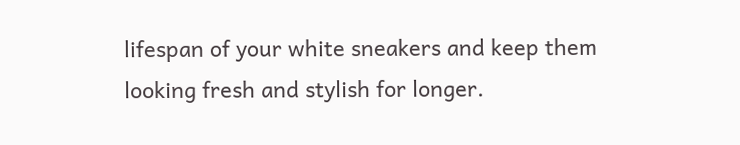lifespan of your white sneakers and keep them looking fresh and stylish for longer.